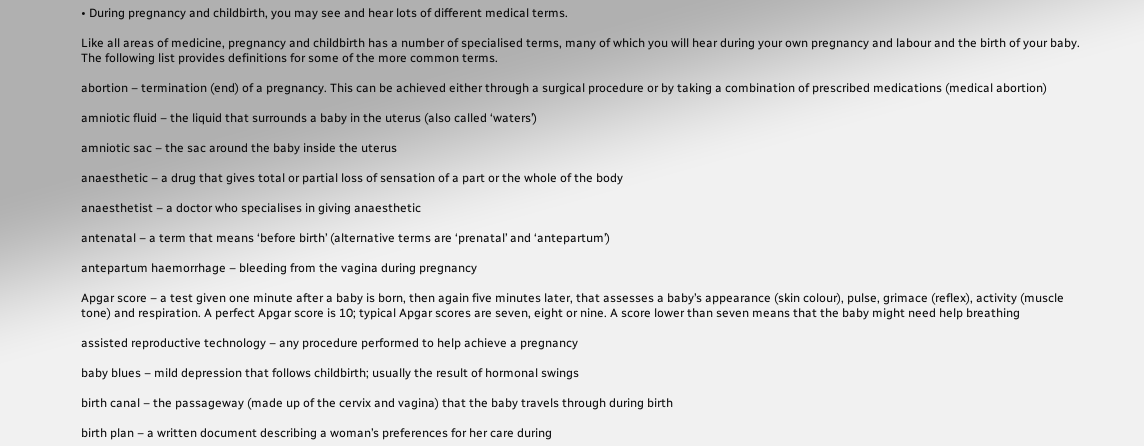• During pregnancy and childbirth, you may see and hear lots of different medical terms.

Like all areas of medicine, pregnancy and childbirth has a number of specialised terms, many of which you will hear during your own pregnancy and labour and the birth of your baby. The following list provides definitions for some of the more common terms.

abortion – termination (end) of a pregnancy. This can be achieved either through a surgical procedure or by taking a combination of prescribed medications (medical abortion)

amniotic fluid – the liquid that surrounds a baby in the uterus (also called ‘waters’)

amniotic sac – the sac around the baby inside the uterus

anaesthetic – a drug that gives total or partial loss of sensation of a part or the whole of the body

anaesthetist – a doctor who specialises in giving anaesthetic

antenatal – a term that means ‘before birth’ (alternative terms are ‘prenatal’ and ‘antepartum’)

antepartum haemorrhage – bleeding from the vagina during pregnancy

Apgar score – a test given one minute after a baby is born, then again five minutes later, that assesses a baby’s appearance (skin colour), pulse, grimace (reflex), activity (muscle tone) and respiration. A perfect Apgar score is 10; typical Apgar scores are seven, eight or nine. A score lower than seven means that the baby might need help breathing

assisted reproductive technology – any procedure performed to help achieve a pregnancy

baby blues – mild depression that follows childbirth; usually the result of hormonal swings

birth canal – the passageway (made up of the cervix and vagina) that the baby travels through during birth

birth plan – a written document describing a woman’s preferences for her care during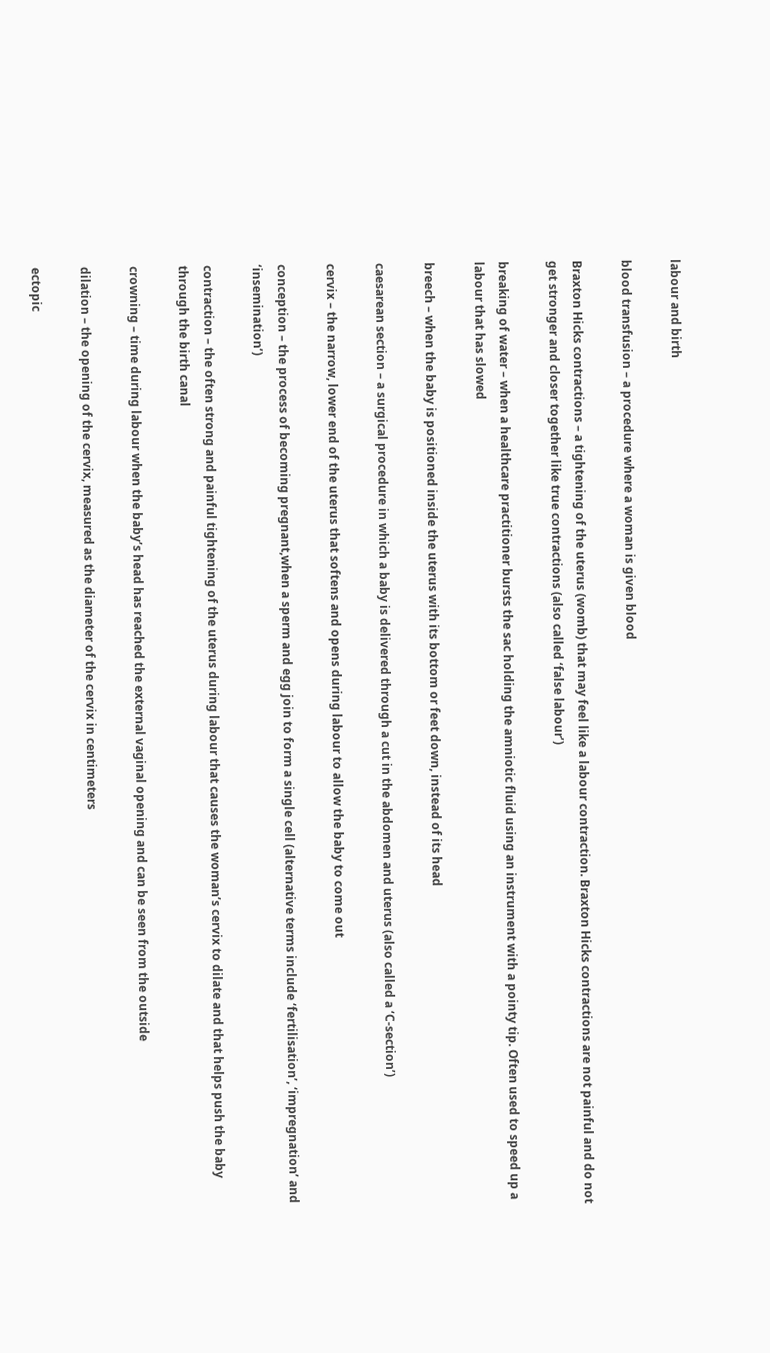labour and birth

blood transfusion – a procedure where a woman is given blood

Braxton Hicks contractions – a tightening of the uterus (womb) that may feel like a labour contraction. Braxton Hicks contractions are not painful and do not get stronger and closer together like true contractions (also called ‘false labour’)

breaking of water – when a healthcare practitioner bursts the sac holding the amniotic fluid using an instrument with a pointy tip. Often used to speed up a labour that has slowed

breech – when the baby is positioned inside the uterus with its bottom or feet down, instead of its head

caesarean section – a surgical procedure in which a baby is delivered through a cut in the abdomen and uterus (also called a ‘C-section’)

cervix – the narrow, lower end of the uterus that softens and opens during labour to allow the baby to come out

conception – the process of becoming pregnant,when a sperm and egg join to form a single cell (alternative terms include ‘fertilisation’, ‘impregnation’ and ‘insemination’)

contraction – the often strong and painful tightening of the uterus during labour that causes the woman’s cervix to dilate and that helps push the baby through the birth canal

crowning – time during labour when the baby’s head has reached the external vaginal opening and can be seen from the outside

dilation – the opening of the cervix, measured as the diameter of the cervix in centimeters

ectopic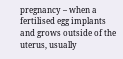pregnancy – when a fertilised egg implants and grows outside of the uterus, usually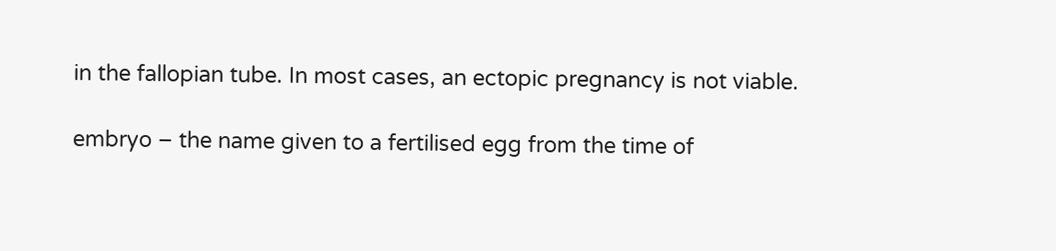in the fallopian tube. In most cases, an ectopic pregnancy is not viable.

embryo – the name given to a fertilised egg from the time of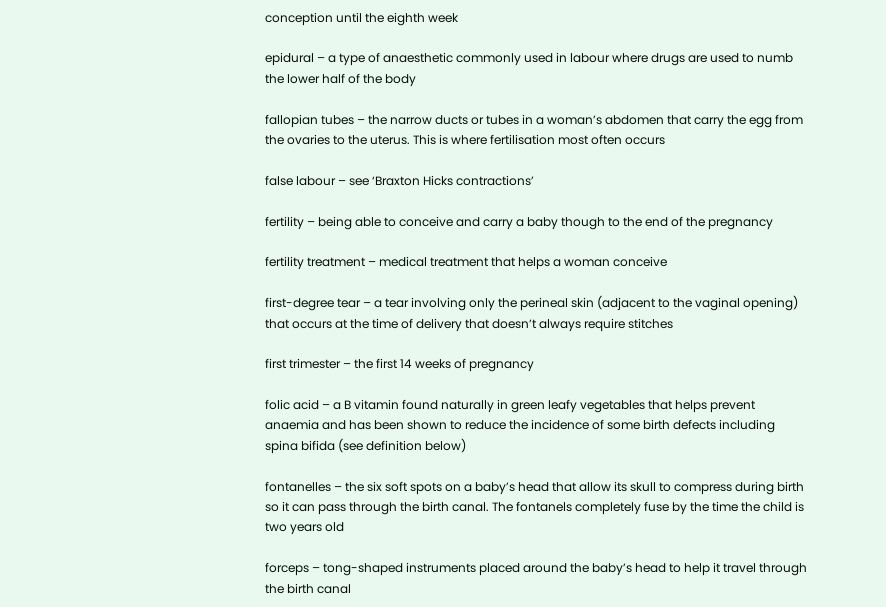conception until the eighth week

epidural – a type of anaesthetic commonly used in labour where drugs are used to numb the lower half of the body

fallopian tubes – the narrow ducts or tubes in a woman’s abdomen that carry the egg from the ovaries to the uterus. This is where fertilisation most often occurs

false labour – see ‘Braxton Hicks contractions’

fertility – being able to conceive and carry a baby though to the end of the pregnancy

fertility treatment – medical treatment that helps a woman conceive

first-degree tear – a tear involving only the perineal skin (adjacent to the vaginal opening) that occurs at the time of delivery that doesn’t always require stitches

first trimester – the first 14 weeks of pregnancy

folic acid – a B vitamin found naturally in green leafy vegetables that helps prevent anaemia and has been shown to reduce the incidence of some birth defects including spina bifida (see definition below)

fontanelles – the six soft spots on a baby’s head that allow its skull to compress during birth so it can pass through the birth canal. The fontanels completely fuse by the time the child is two years old

forceps – tong-shaped instruments placed around the baby’s head to help it travel through the birth canal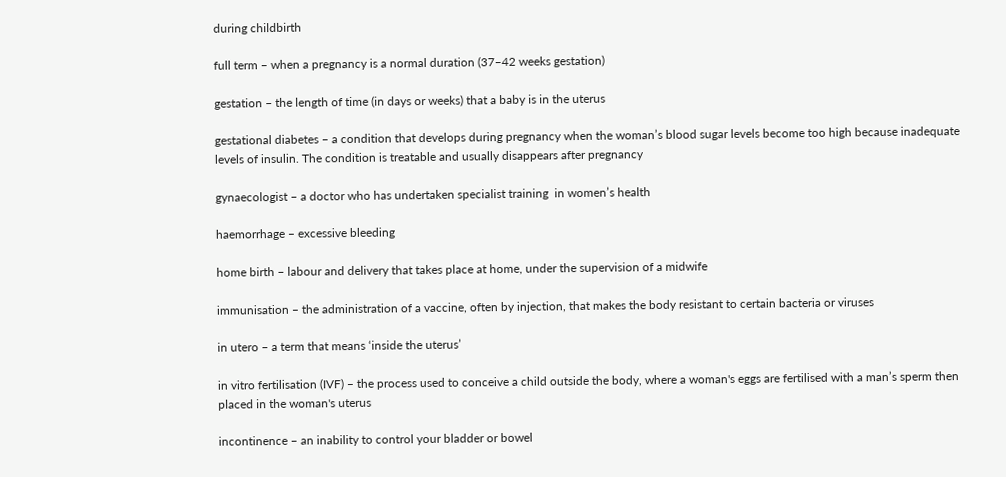during childbirth

full term – when a pregnancy is a normal duration (37–42 weeks gestation)

gestation – the length of time (in days or weeks) that a baby is in the uterus

gestational diabetes – a condition that develops during pregnancy when the woman’s blood sugar levels become too high because inadequate levels of insulin. The condition is treatable and usually disappears after pregnancy

gynaecologist – a doctor who has undertaken specialist training  in women’s health

haemorrhage – excessive bleeding

home birth – labour and delivery that takes place at home, under the supervision of a midwife

immunisation – the administration of a vaccine, often by injection, that makes the body resistant to certain bacteria or viruses

in utero – a term that means ‘inside the uterus’

in vitro fertilisation (IVF) – the process used to conceive a child outside the body, where a woman's eggs are fertilised with a man’s sperm then placed in the woman's uterus

incontinence – an inability to control your bladder or bowel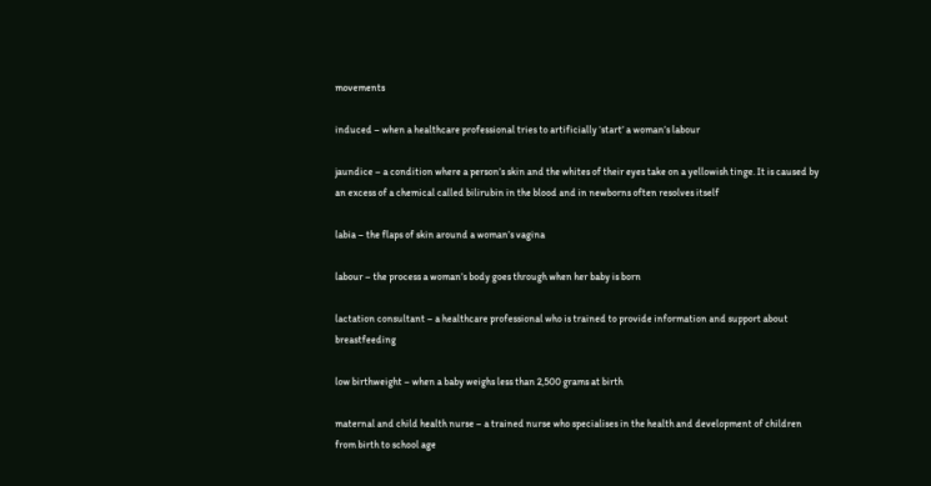movements

induced – when a healthcare professional tries to artificially ‘start’ a woman’s labour

jaundice – a condition where a person’s skin and the whites of their eyes take on a yellowish tinge. It is caused by an excess of a chemical called bilirubin in the blood and in newborns often resolves itself

labia – the flaps of skin around a woman’s vagina

labour – the process a woman’s body goes through when her baby is born

lactation consultant – a healthcare professional who is trained to provide information and support about breastfeeding

low birthweight – when a baby weighs less than 2,500 grams at birth

maternal and child health nurse – a trained nurse who specialises in the health and development of children from birth to school age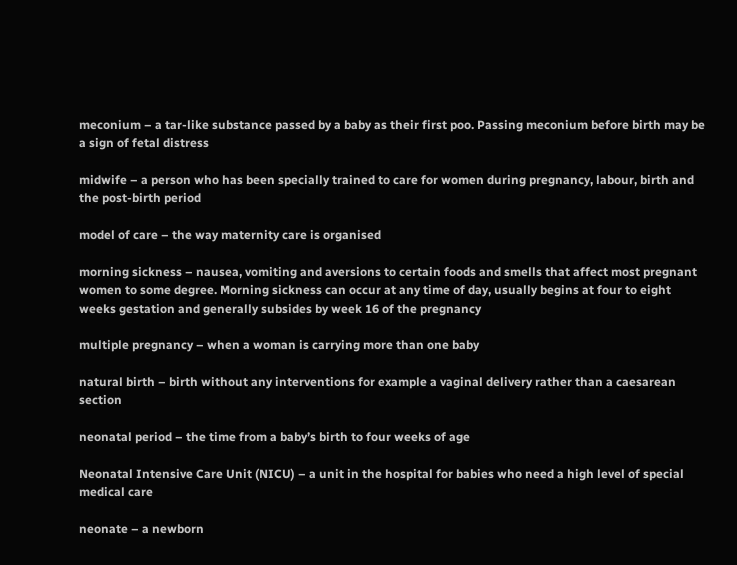meconium – a tar-like substance passed by a baby as their first poo. Passing meconium before birth may be a sign of fetal distress

midwife – a person who has been specially trained to care for women during pregnancy, labour, birth and the post-birth period

model of care – the way maternity care is organised

morning sickness – nausea, vomiting and aversions to certain foods and smells that affect most pregnant women to some degree. Morning sickness can occur at any time of day, usually begins at four to eight weeks gestation and generally subsides by week 16 of the pregnancy

multiple pregnancy – when a woman is carrying more than one baby

natural birth – birth without any interventions for example a vaginal delivery rather than a caesarean section

neonatal period – the time from a baby’s birth to four weeks of age

Neonatal Intensive Care Unit (NICU) – a unit in the hospital for babies who need a high level of special medical care

neonate – a newborn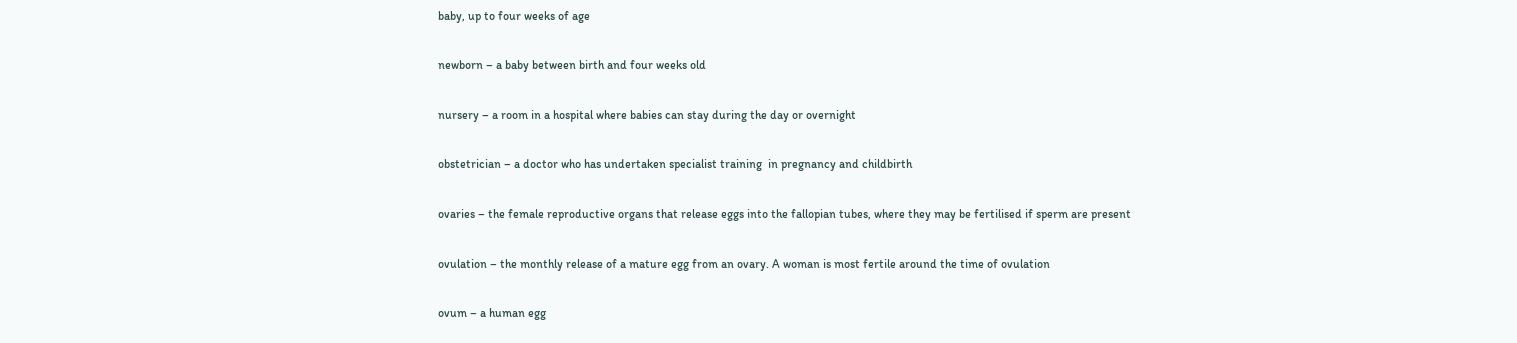baby, up to four weeks of age

newborn – a baby between birth and four weeks old

nursery – a room in a hospital where babies can stay during the day or overnight

obstetrician – a doctor who has undertaken specialist training  in pregnancy and childbirth

ovaries – the female reproductive organs that release eggs into the fallopian tubes, where they may be fertilised if sperm are present

ovulation – the monthly release of a mature egg from an ovary. A woman is most fertile around the time of ovulation

ovum – a human egg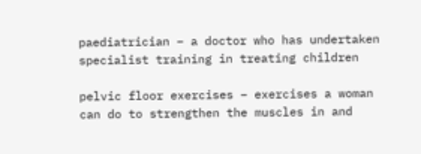paediatrician – a doctor who has undertaken specialist training in treating children

pelvic floor exercises – exercises a woman can do to strengthen the muscles in and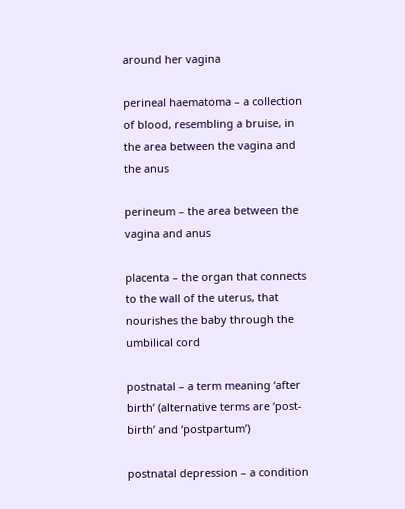around her vagina

perineal haematoma – a collection of blood, resembling a bruise, in the area between the vagina and the anus

perineum – the area between the vagina and anus

placenta – the organ that connects to the wall of the uterus, that nourishes the baby through the umbilical cord

postnatal – a term meaning ‘after birth’ (alternative terms are ‘post-birth’ and ‘postpartum’)

postnatal depression – a condition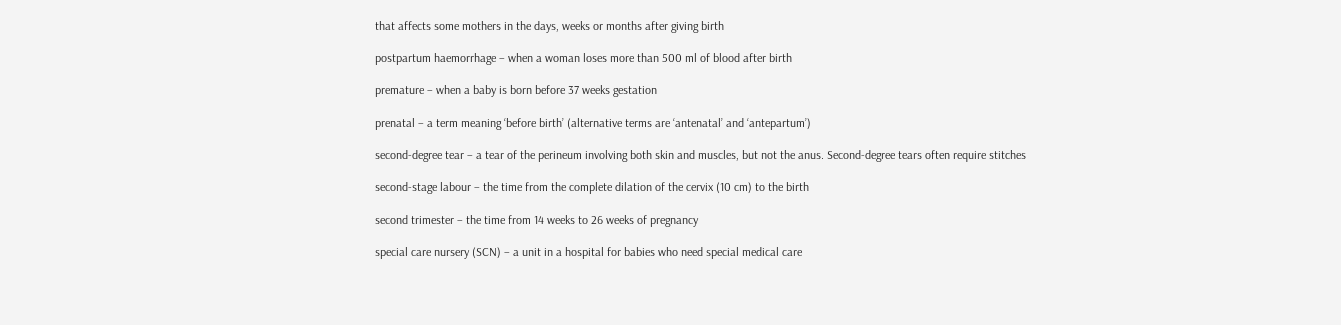that affects some mothers in the days, weeks or months after giving birth

postpartum haemorrhage – when a woman loses more than 500 ml of blood after birth

premature – when a baby is born before 37 weeks gestation

prenatal – a term meaning ‘before birth’ (alternative terms are ‘antenatal’ and ‘antepartum’)

second-degree tear – a tear of the perineum involving both skin and muscles, but not the anus. Second-degree tears often require stitches

second-stage labour – the time from the complete dilation of the cervix (10 cm) to the birth

second trimester – the time from 14 weeks to 26 weeks of pregnancy

special care nursery (SCN) – a unit in a hospital for babies who need special medical care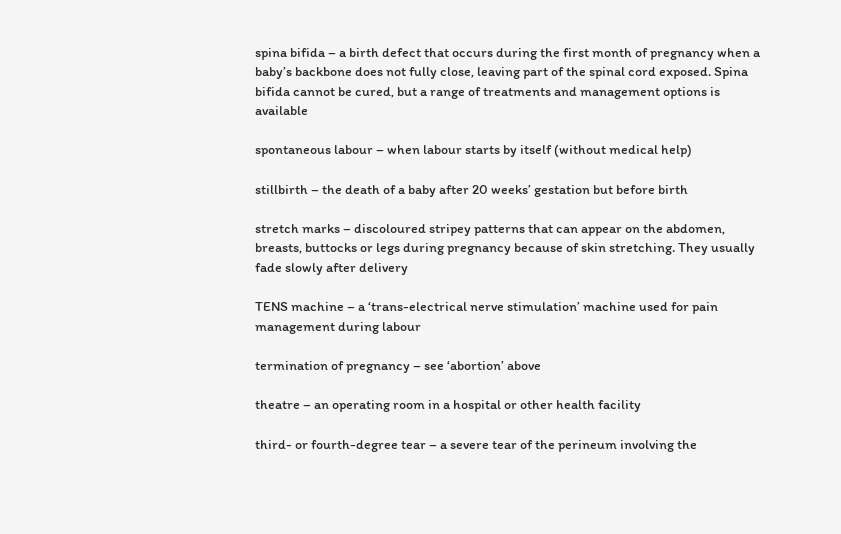spina bifida – a birth defect that occurs during the first month of pregnancy when a baby’s backbone does not fully close, leaving part of the spinal cord exposed. Spina bifida cannot be cured, but a range of treatments and management options is available

spontaneous labour – when labour starts by itself (without medical help)

stillbirth – the death of a baby after 20 weeks’ gestation but before birth

stretch marks – discoloured stripey patterns that can appear on the abdomen, breasts, buttocks or legs during pregnancy because of skin stretching. They usually fade slowly after delivery

TENS machine – a ‘trans-electrical nerve stimulation’ machine used for pain management during labour

termination of pregnancy – see ‘abortion’ above

theatre – an operating room in a hospital or other health facility

third- or fourth-degree tear – a severe tear of the perineum involving the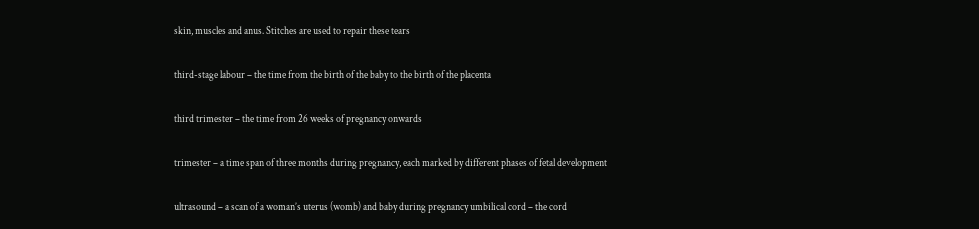skin, muscles and anus. Stitches are used to repair these tears

third-stage labour – the time from the birth of the baby to the birth of the placenta

third trimester – the time from 26 weeks of pregnancy onwards

trimester – a time span of three months during pregnancy, each marked by different phases of fetal development

ultrasound – a scan of a woman’s uterus (womb) and baby during pregnancy umbilical cord – the cord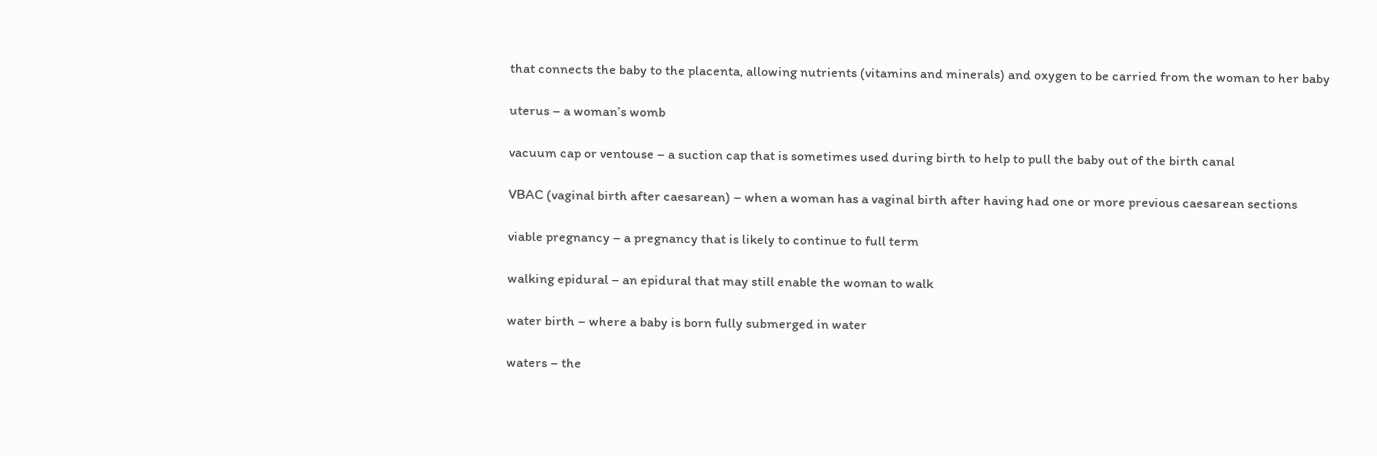that connects the baby to the placenta, allowing nutrients (vitamins and minerals) and oxygen to be carried from the woman to her baby

uterus – a woman’s womb

vacuum cap or ventouse – a suction cap that is sometimes used during birth to help to pull the baby out of the birth canal

VBAC (vaginal birth after caesarean) – when a woman has a vaginal birth after having had one or more previous caesarean sections

viable pregnancy – a pregnancy that is likely to continue to full term

walking epidural – an epidural that may still enable the woman to walk

water birth – where a baby is born fully submerged in water

waters – the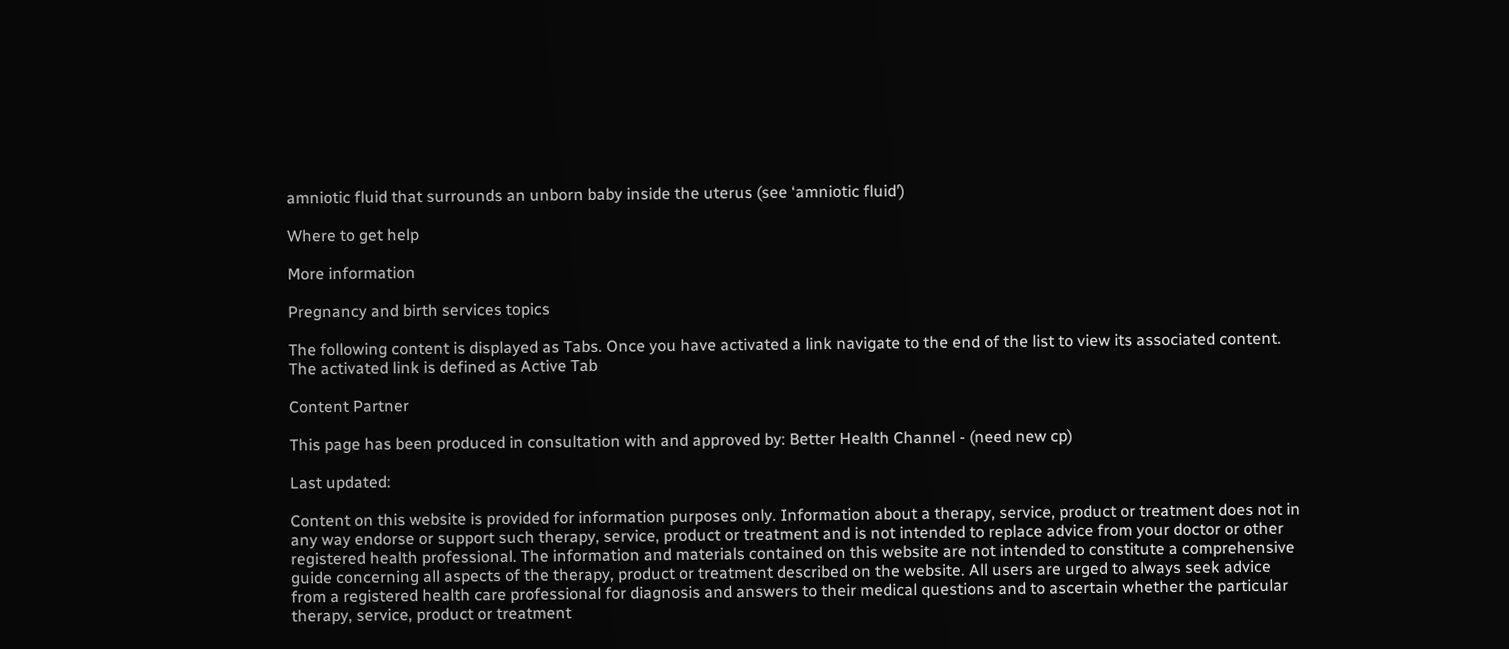amniotic fluid that surrounds an unborn baby inside the uterus (see ‘amniotic fluid’)

Where to get help

More information

Pregnancy and birth services topics

The following content is displayed as Tabs. Once you have activated a link navigate to the end of the list to view its associated content. The activated link is defined as Active Tab

Content Partner

This page has been produced in consultation with and approved by: Better Health Channel - (need new cp)

Last updated:

Content on this website is provided for information purposes only. Information about a therapy, service, product or treatment does not in any way endorse or support such therapy, service, product or treatment and is not intended to replace advice from your doctor or other registered health professional. The information and materials contained on this website are not intended to constitute a comprehensive guide concerning all aspects of the therapy, product or treatment described on the website. All users are urged to always seek advice from a registered health care professional for diagnosis and answers to their medical questions and to ascertain whether the particular therapy, service, product or treatment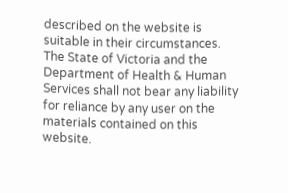described on the website is suitable in their circumstances. The State of Victoria and the Department of Health & Human Services shall not bear any liability for reliance by any user on the materials contained on this website.